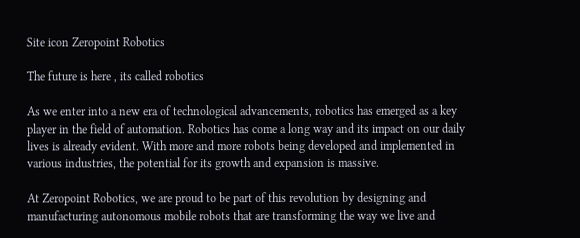Site icon Zeropoint Robotics

The future is here , its called robotics

As we enter into a new era of technological advancements, robotics has emerged as a key player in the field of automation. Robotics has come a long way and its impact on our daily lives is already evident. With more and more robots being developed and implemented in various industries, the potential for its growth and expansion is massive.

At Zeropoint Robotics, we are proud to be part of this revolution by designing and manufacturing autonomous mobile robots that are transforming the way we live and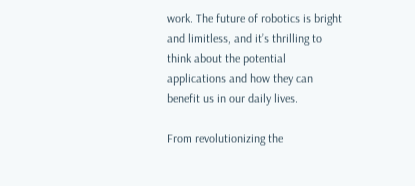work. The future of robotics is bright and limitless, and it’s thrilling to think about the potential applications and how they can benefit us in our daily lives.

From revolutionizing the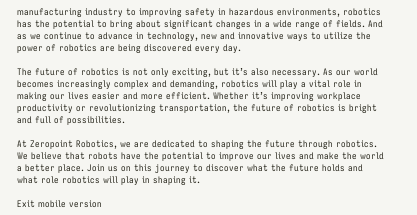manufacturing industry to improving safety in hazardous environments, robotics has the potential to bring about significant changes in a wide range of fields. And as we continue to advance in technology, new and innovative ways to utilize the power of robotics are being discovered every day.

The future of robotics is not only exciting, but it’s also necessary. As our world becomes increasingly complex and demanding, robotics will play a vital role in making our lives easier and more efficient. Whether it’s improving workplace productivity or revolutionizing transportation, the future of robotics is bright and full of possibilities.

At Zeropoint Robotics, we are dedicated to shaping the future through robotics. We believe that robots have the potential to improve our lives and make the world a better place. Join us on this journey to discover what the future holds and what role robotics will play in shaping it.

Exit mobile version